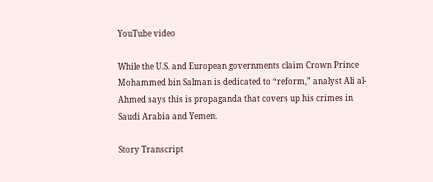YouTube video

While the U.S. and European governments claim Crown Prince Mohammed bin Salman is dedicated to “reform,” analyst Ali al-Ahmed says this is propaganda that covers up his crimes in Saudi Arabia and Yemen.

Story Transcript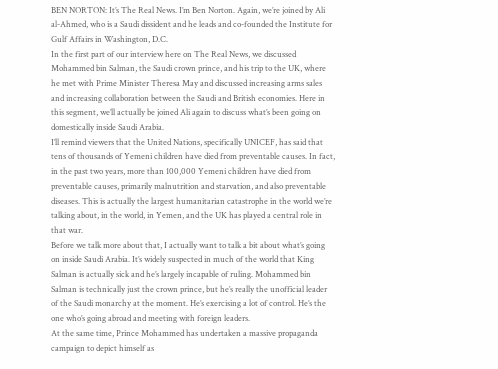BEN NORTON: It’s The Real News. I’m Ben Norton. Again, we’re joined by Ali al-Ahmed, who is a Saudi dissident and he leads and co-founded the Institute for Gulf Affairs in Washington, D.C.
In the first part of our interview here on The Real News, we discussed Mohammed bin Salman, the Saudi crown prince, and his trip to the UK, where he met with Prime Minister Theresa May and discussed increasing arms sales and increasing collaboration between the Saudi and British economies. Here in this segment, we’ll actually be joined Ali again to discuss what’s been going on domestically inside Saudi Arabia.
I’ll remind viewers that the United Nations, specifically UNICEF, has said that tens of thousands of Yemeni children have died from preventable causes. In fact, in the past two years, more than 100,000 Yemeni children have died from preventable causes, primarily malnutrition and starvation, and also preventable diseases. This is actually the largest humanitarian catastrophe in the world we’re talking about, in the world, in Yemen, and the UK has played a central role in that war.
Before we talk more about that, I actually want to talk a bit about what’s going on inside Saudi Arabia. It’s widely suspected in much of the world that King Salman is actually sick and he’s largely incapable of ruling. Mohammed bin Salman is technically just the crown prince, but he’s really the unofficial leader of the Saudi monarchy at the moment. He’s exercising a lot of control. He’s the one who’s going abroad and meeting with foreign leaders.
At the same time, Prince Mohammed has undertaken a massive propaganda campaign to depict himself as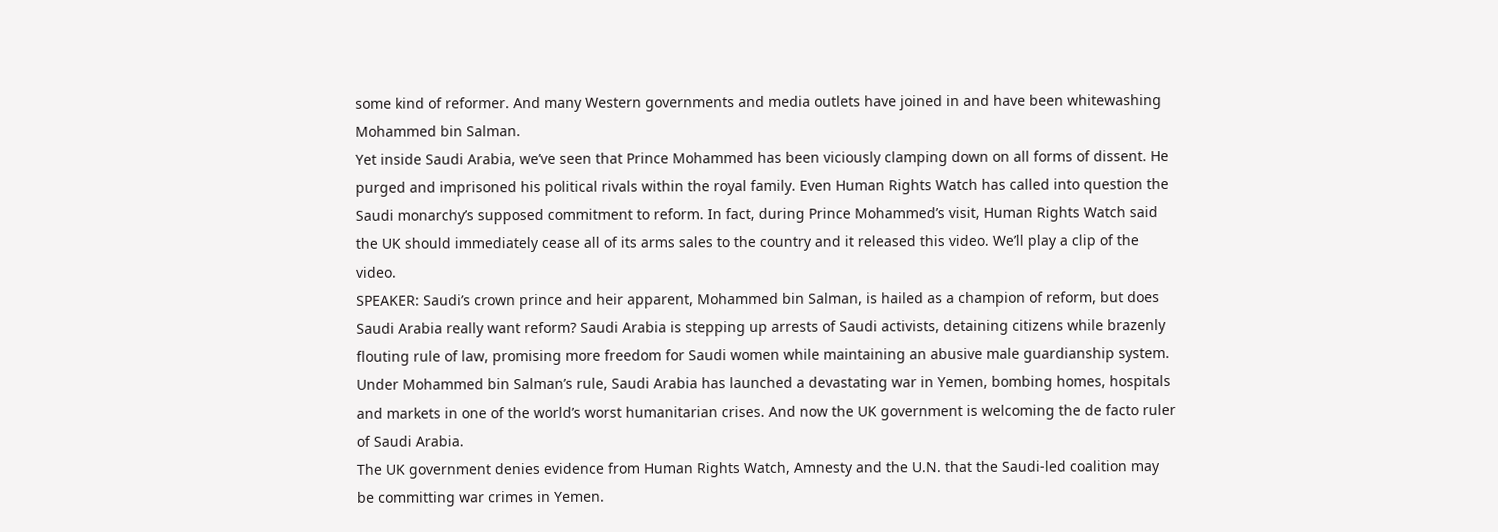some kind of reformer. And many Western governments and media outlets have joined in and have been whitewashing Mohammed bin Salman.
Yet inside Saudi Arabia, we’ve seen that Prince Mohammed has been viciously clamping down on all forms of dissent. He purged and imprisoned his political rivals within the royal family. Even Human Rights Watch has called into question the Saudi monarchy’s supposed commitment to reform. In fact, during Prince Mohammed’s visit, Human Rights Watch said the UK should immediately cease all of its arms sales to the country and it released this video. We’ll play a clip of the video.
SPEAKER: Saudi’s crown prince and heir apparent, Mohammed bin Salman, is hailed as a champion of reform, but does Saudi Arabia really want reform? Saudi Arabia is stepping up arrests of Saudi activists, detaining citizens while brazenly flouting rule of law, promising more freedom for Saudi women while maintaining an abusive male guardianship system. Under Mohammed bin Salman’s rule, Saudi Arabia has launched a devastating war in Yemen, bombing homes, hospitals and markets in one of the world’s worst humanitarian crises. And now the UK government is welcoming the de facto ruler of Saudi Arabia.
The UK government denies evidence from Human Rights Watch, Amnesty and the U.N. that the Saudi-led coalition may be committing war crimes in Yemen.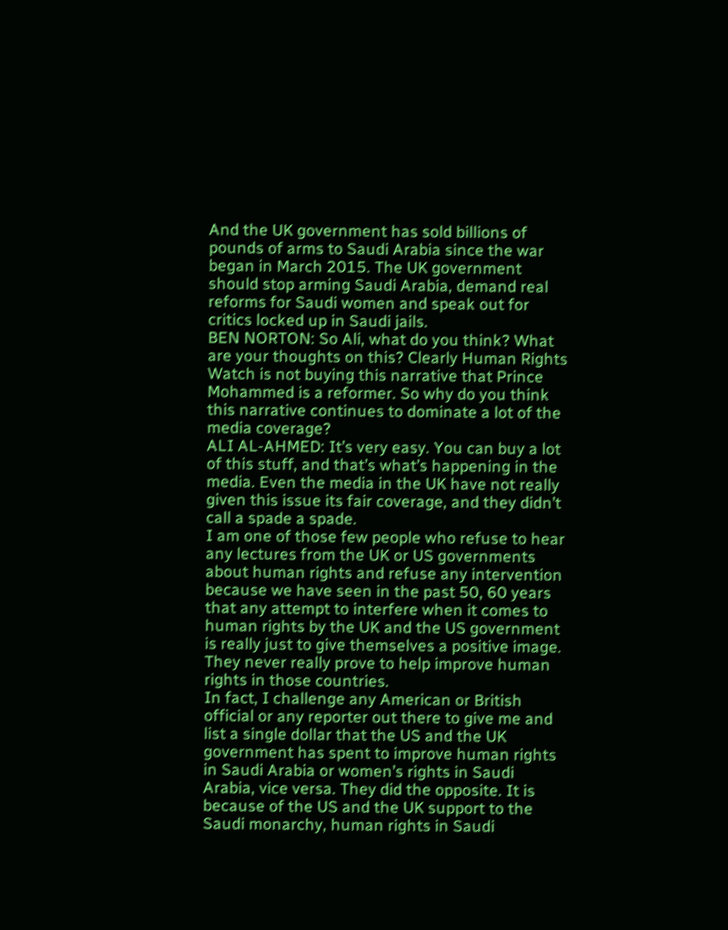And the UK government has sold billions of pounds of arms to Saudi Arabia since the war began in March 2015. The UK government should stop arming Saudi Arabia, demand real reforms for Saudi women and speak out for critics locked up in Saudi jails.
BEN NORTON: So Ali, what do you think? What are your thoughts on this? Clearly Human Rights Watch is not buying this narrative that Prince Mohammed is a reformer. So why do you think this narrative continues to dominate a lot of the media coverage?
ALI AL-AHMED: It’s very easy. You can buy a lot of this stuff, and that’s what’s happening in the media. Even the media in the UK have not really given this issue its fair coverage, and they didn’t call a spade a spade.
I am one of those few people who refuse to hear any lectures from the UK or US governments about human rights and refuse any intervention because we have seen in the past 50, 60 years that any attempt to interfere when it comes to human rights by the UK and the US government is really just to give themselves a positive image. They never really prove to help improve human rights in those countries.
In fact, I challenge any American or British official or any reporter out there to give me and list a single dollar that the US and the UK government has spent to improve human rights in Saudi Arabia or women’s rights in Saudi Arabia, vice versa. They did the opposite. It is because of the US and the UK support to the Saudi monarchy, human rights in Saudi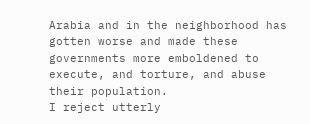Arabia and in the neighborhood has gotten worse and made these governments more emboldened to execute, and torture, and abuse their population.
I reject utterly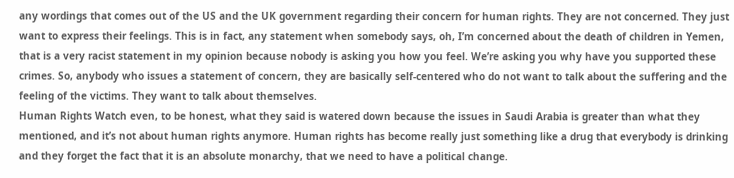any wordings that comes out of the US and the UK government regarding their concern for human rights. They are not concerned. They just want to express their feelings. This is in fact, any statement when somebody says, oh, I’m concerned about the death of children in Yemen, that is a very racist statement in my opinion because nobody is asking you how you feel. We’re asking you why have you supported these crimes. So, anybody who issues a statement of concern, they are basically self-centered who do not want to talk about the suffering and the feeling of the victims. They want to talk about themselves.
Human Rights Watch even, to be honest, what they said is watered down because the issues in Saudi Arabia is greater than what they mentioned, and it’s not about human rights anymore. Human rights has become really just something like a drug that everybody is drinking and they forget the fact that it is an absolute monarchy, that we need to have a political change.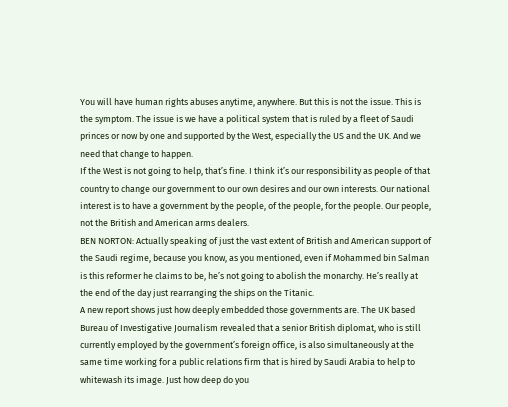You will have human rights abuses anytime, anywhere. But this is not the issue. This is the symptom. The issue is we have a political system that is ruled by a fleet of Saudi princes or now by one and supported by the West, especially the US and the UK. And we need that change to happen.
If the West is not going to help, that’s fine. I think it’s our responsibility as people of that country to change our government to our own desires and our own interests. Our national interest is to have a government by the people, of the people, for the people. Our people, not the British and American arms dealers.
BEN NORTON: Actually speaking of just the vast extent of British and American support of the Saudi regime, because you know, as you mentioned, even if Mohammed bin Salman is this reformer he claims to be, he’s not going to abolish the monarchy. He’s really at the end of the day just rearranging the ships on the Titanic.
A new report shows just how deeply embedded those governments are. The UK based Bureau of Investigative Journalism revealed that a senior British diplomat, who is still currently employed by the government’s foreign office, is also simultaneously at the same time working for a public relations firm that is hired by Saudi Arabia to help to whitewash its image. Just how deep do you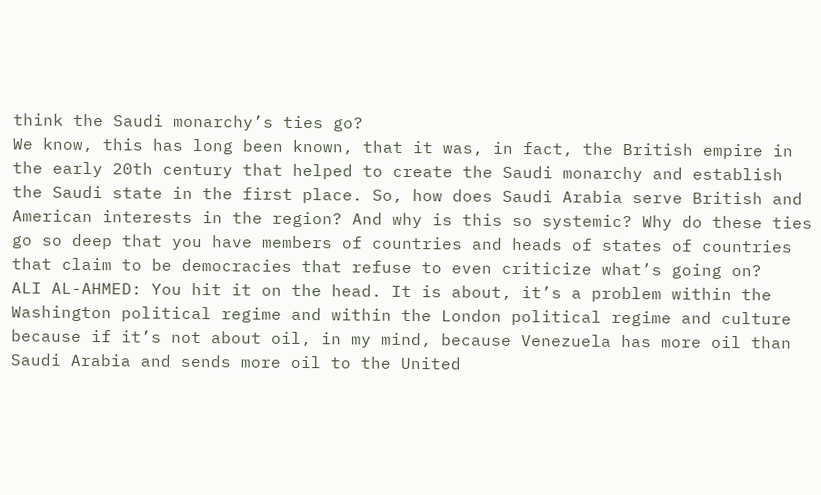think the Saudi monarchy’s ties go?
We know, this has long been known, that it was, in fact, the British empire in the early 20th century that helped to create the Saudi monarchy and establish the Saudi state in the first place. So, how does Saudi Arabia serve British and American interests in the region? And why is this so systemic? Why do these ties go so deep that you have members of countries and heads of states of countries that claim to be democracies that refuse to even criticize what’s going on?
ALI AL-AHMED: You hit it on the head. It is about, it’s a problem within the Washington political regime and within the London political regime and culture because if it’s not about oil, in my mind, because Venezuela has more oil than Saudi Arabia and sends more oil to the United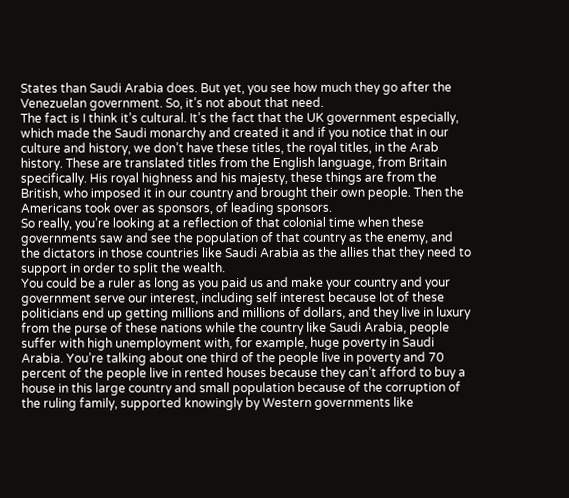States than Saudi Arabia does. But yet, you see how much they go after the Venezuelan government. So, it’s not about that need.
The fact is I think it’s cultural. It’s the fact that the UK government especially, which made the Saudi monarchy and created it and if you notice that in our culture and history, we don’t have these titles, the royal titles, in the Arab history. These are translated titles from the English language, from Britain specifically. His royal highness and his majesty, these things are from the British, who imposed it in our country and brought their own people. Then the Americans took over as sponsors, of leading sponsors.
So really, you’re looking at a reflection of that colonial time when these governments saw and see the population of that country as the enemy, and the dictators in those countries like Saudi Arabia as the allies that they need to support in order to split the wealth.
You could be a ruler as long as you paid us and make your country and your government serve our interest, including self interest because lot of these politicians end up getting millions and millions of dollars, and they live in luxury from the purse of these nations while the country like Saudi Arabia, people suffer with high unemployment with, for example, huge poverty in Saudi Arabia. You’re talking about one third of the people live in poverty and 70 percent of the people live in rented houses because they can’t afford to buy a house in this large country and small population because of the corruption of the ruling family, supported knowingly by Western governments like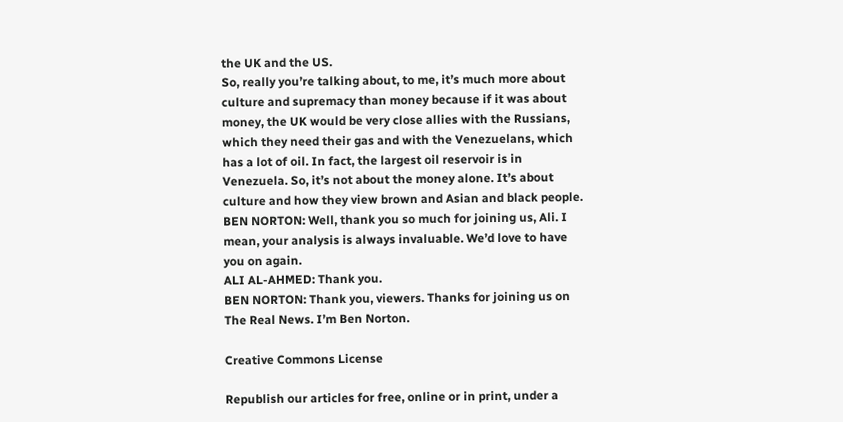the UK and the US.
So, really you’re talking about, to me, it’s much more about culture and supremacy than money because if it was about money, the UK would be very close allies with the Russians, which they need their gas and with the Venezuelans, which has a lot of oil. In fact, the largest oil reservoir is in Venezuela. So, it’s not about the money alone. It’s about culture and how they view brown and Asian and black people.
BEN NORTON: Well, thank you so much for joining us, Ali. I mean, your analysis is always invaluable. We’d love to have you on again.
ALI AL-AHMED: Thank you.
BEN NORTON: Thank you, viewers. Thanks for joining us on The Real News. I’m Ben Norton.

Creative Commons License

Republish our articles for free, online or in print, under a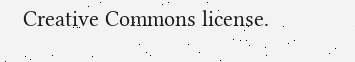Creative Commons license.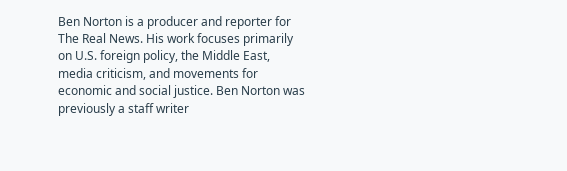Ben Norton is a producer and reporter for The Real News. His work focuses primarily on U.S. foreign policy, the Middle East, media criticism, and movements for economic and social justice. Ben Norton was previously a staff writer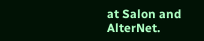at Salon and AlterNet.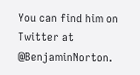You can find him on Twitter at @BenjaminNorton.